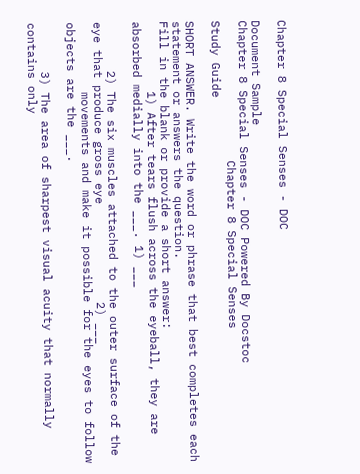Chapter 8 Special Senses - DOC

Document Sample
Chapter 8 Special Senses - DOC Powered By Docstoc
                    Chapter 8 Special Senses
Study Guide

SHORT ANSWER. Write the word or phrase that best completes each statement or answers the question.
Fill in the blank or provide a short answer:
          1) After tears flush across the eyeball, they are absorbed medially into the ___. 1) ___

       2) The six muscles attached to the outer surface of the eye that produce gross eye              2) ___
          movements and make it possible for the eyes to follow objects are the ___.

       3) The area of sharpest visual acuity that normally contains only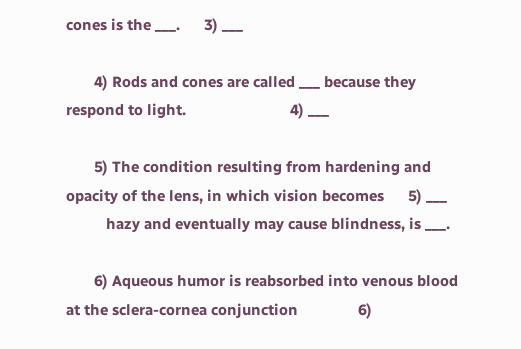cones is the ___.      3) ___

       4) Rods and cones are called ___ because they respond to light.                          4) ___

       5) The condition resulting from hardening and opacity of the lens, in which vision becomes      5) ___
          hazy and eventually may cause blindness, is ___.

       6) Aqueous humor is reabsorbed into venous blood at the sclera-cornea conjunction               6)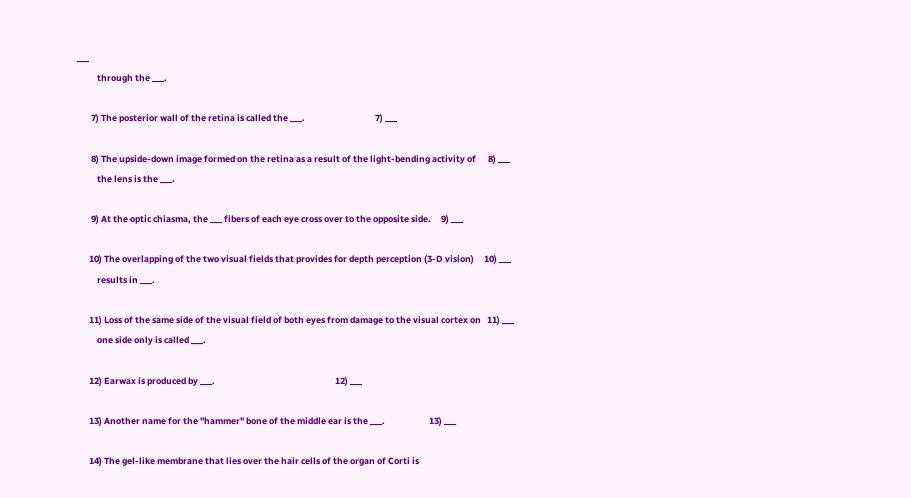___
          through the ___.

       7) The posterior wall of the retina is called the ___.                                   7) ___

       8) The upside-down image formed on the retina as a result of the light-bending activity of      8) ___
          the lens is the ___.

       9) At the optic chiasma, the ___ fibers of each eye cross over to the opposite side.     9) ___

      10) The overlapping of the two visual fields that provides for depth perception (3-D vision)     10) ___
          results in ___.

      11) Loss of the same side of the visual field of both eyes from damage to the visual cortex on   11) ___
          one side only is called ___.

      12) Earwax is produced by ___.                                                            12) ___

      13) Another name for the "hammer" bone of the middle ear is the ___.                      13) ___

      14) The gel-like membrane that lies over the hair cells of the organ of Corti is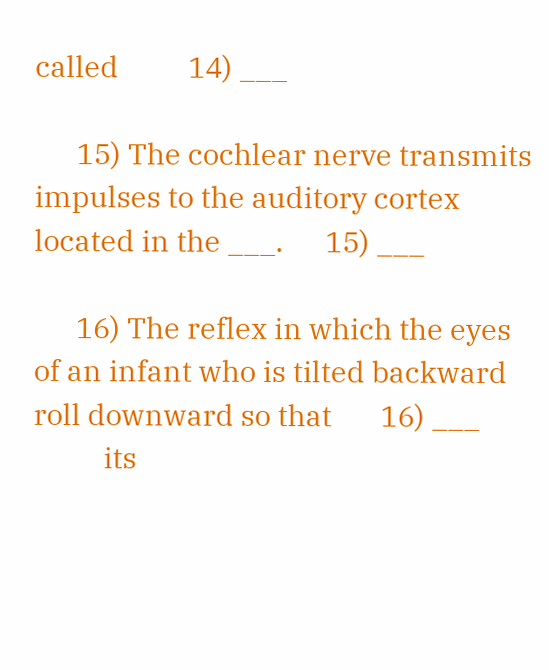called          14) ___

      15) The cochlear nerve transmits impulses to the auditory cortex located in the ___.      15) ___

      16) The reflex in which the eyes of an infant who is tilted backward roll downward so that       16) ___
          its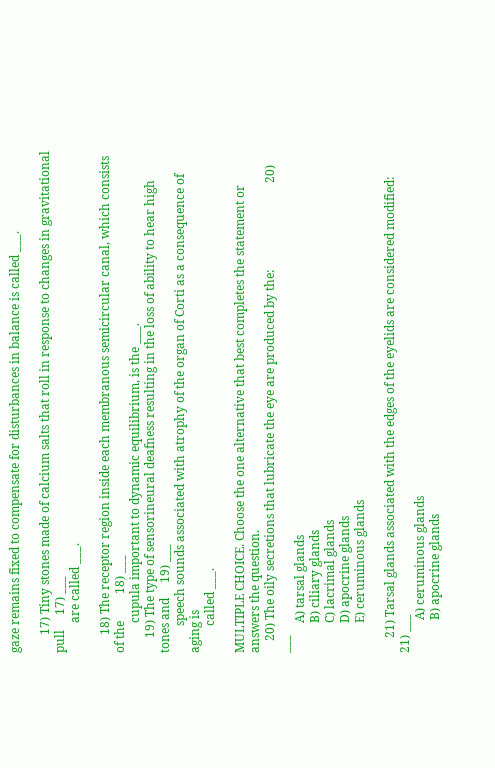gaze remains fixed to compensate for disturbances in balance is called ___.

      17) Tiny stones made of calcium salts that roll in response to changes in gravitational pull     17) ___
          are called ___.

      18) The receptor region inside each membranous semicircular canal, which consists of the         18) ___
          cupula important to dynamic equilibrium, is the ___.
     19) The type of sensorineural deafness resulting in the loss of ability to hear high tones and     19) ___
         speech sounds associated with atrophy of the organ of Corti as a consequence of aging is
         called ___.

MULTIPLE CHOICE. Choose the one alternative that best completes the statement or answers the question.
    20) The oily secretions that lubricate the eye are produced by the:                             20) ___
          A) tarsal glands
          B) ciliary glands
          C) lacrimal glands
          D) apocrine glands
          E) ceruminous glands

     21) Tarsal glands associated with the edges of the eyelids are considered modified:                       21) ___
           A) ceruminous glands
           B) apocrine glands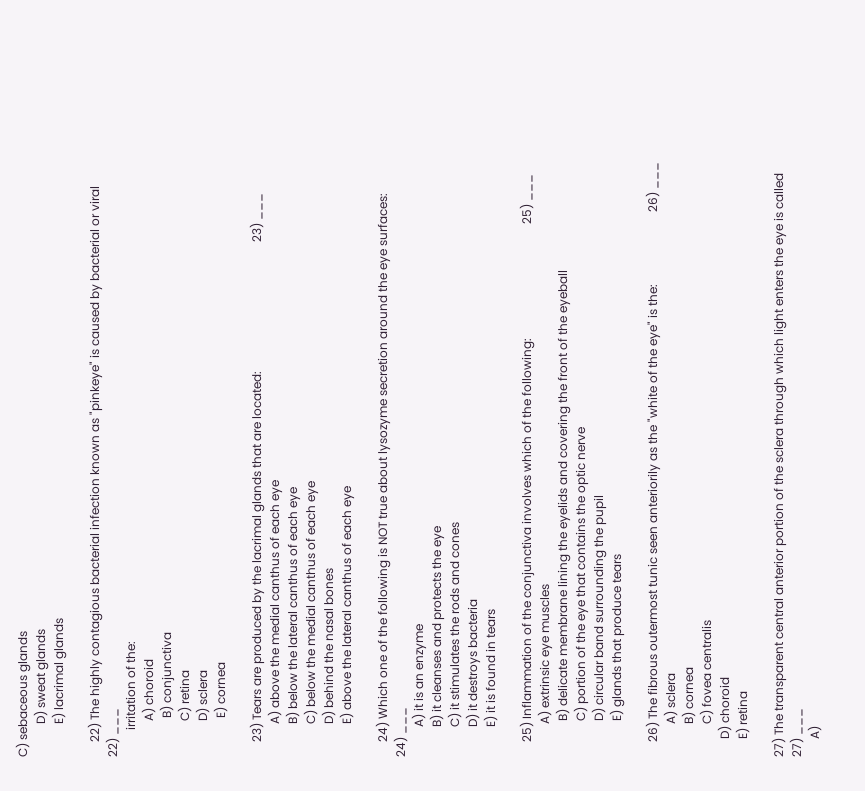C) sebaceous glands
           D) sweat glands
           E) lacrimal glands

     22) The highly contagious bacterial infection known as "pinkeye" is caused by bacterial or viral          22) ___
         irritation of the:
            A) choroid
             B) conjunctiva
            C) retina
            D) sclera
             E) cornea

     23) Tears are produced by the lacrimal glands that are located:                                           23) ___
           A) above the medial canthus of each eye
           B) below the lateral canthus of each eye
           C) below the medial canthus of each eye
           D) behind the nasal bones
           E) above the lateral canthus of each eye

     24) Which one of the following is NOT true about lysozyme secretion around the eye surfaces:              24) ___
          A) it is an enzyme
          B) it cleanses and protects the eye
          C) it stimulates the rods and cones
          D) it destroys bacteria
          E) it is found in tears

     25) Inflammation of the conjunctiva involves which of the following:                                      25) ___
           A) extrinsic eye muscles
            B) delicate membrane lining the eyelids and covering the front of the eyeball
            C) portion of the eye that contains the optic nerve
            D) circular band surrounding the pupil
            E) glands that produce tears

     26) The fibrous outermost tunic seen anteriorily as the "white of the eye" is the:                        26) ___
           A) sclera
           B) cornea
           C) fovea centralis
      D) choroid
      E) retina

27) The transparent central anterior portion of the sclera through which light enters the eye is called   27) ___
      A)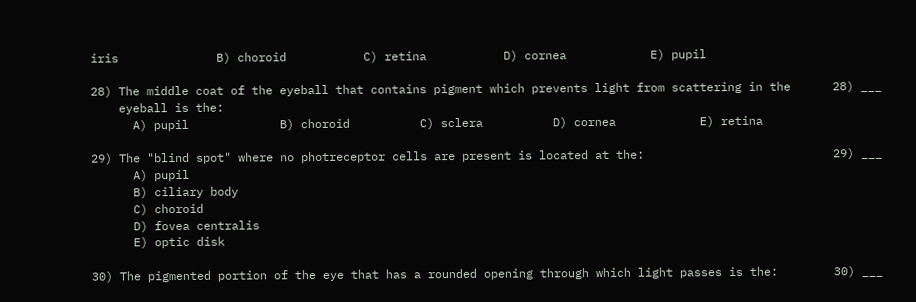iris              B) choroid           C) retina           D) cornea            E) pupil

28) The middle coat of the eyeball that contains pigment which prevents light from scattering in the      28) ___
    eyeball is the:
      A) pupil             B) choroid          C) sclera          D) cornea            E) retina

29) The "blind spot" where no photreceptor cells are present is located at the:                           29) ___
      A) pupil
      B) ciliary body
      C) choroid
      D) fovea centralis
      E) optic disk

30) The pigmented portion of the eye that has a rounded opening through which light passes is the:        30) ___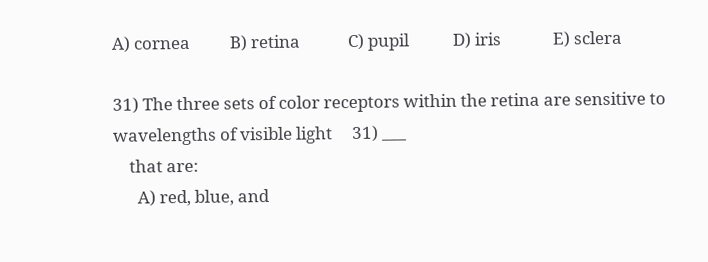A) cornea          B) retina            C) pupil           D) iris             E) sclera

31) The three sets of color receptors within the retina are sensitive to wavelengths of visible light     31) ___
    that are:
      A) red, blue, and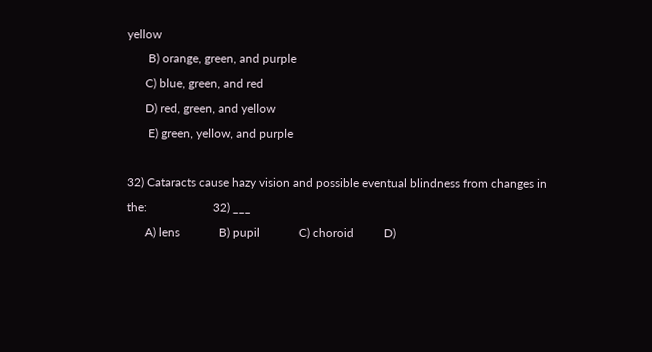yellow
       B) orange, green, and purple
      C) blue, green, and red
      D) red, green, and yellow
       E) green, yellow, and purple

32) Cataracts cause hazy vision and possible eventual blindness from changes in the:                      32) ___
      A) lens             B) pupil             C) choroid          D)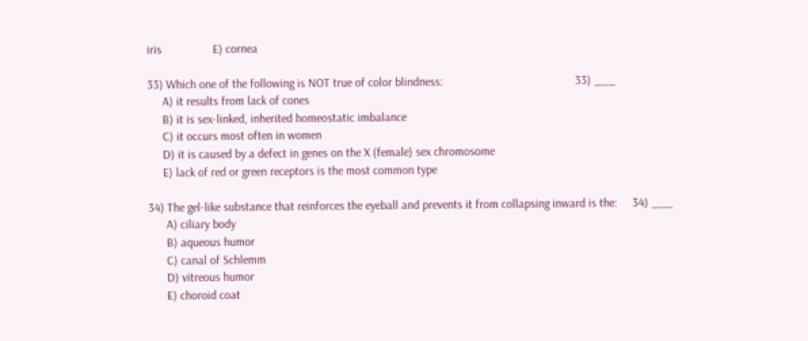iris                 E) cornea

33) Which one of the following is NOT true of color blindness:                                            33) ___
     A) it results from lack of cones
     B) it is sex-linked, inherited homeostatic imbalance
     C) it occurs most often in women
     D) it is caused by a defect in genes on the X (female) sex chromosome
     E) lack of red or green receptors is the most common type

34) The gel-like substance that reinforces the eyeball and prevents it from collapsing inward is the:     34) ___
      A) ciliary body
      B) aqueous humor
      C) canal of Schlemm
      D) vitreous humor
      E) choroid coat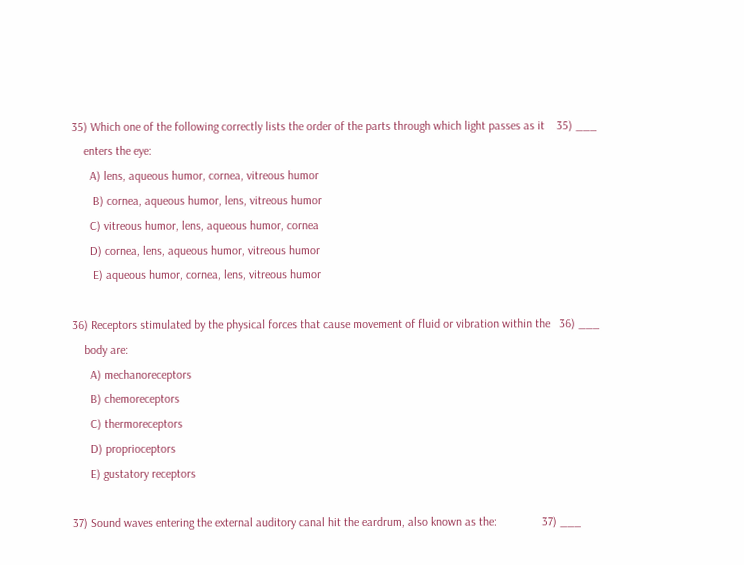35) Which one of the following correctly lists the order of the parts through which light passes as it    35) ___
    enters the eye:
      A) lens, aqueous humor, cornea, vitreous humor
       B) cornea, aqueous humor, lens, vitreous humor
      C) vitreous humor, lens, aqueous humor, cornea
      D) cornea, lens, aqueous humor, vitreous humor
       E) aqueous humor, cornea, lens, vitreous humor

36) Receptors stimulated by the physical forces that cause movement of fluid or vibration within the   36) ___
    body are:
      A) mechanoreceptors
      B) chemoreceptors
      C) thermoreceptors
      D) proprioceptors
      E) gustatory receptors

37) Sound waves entering the external auditory canal hit the eardrum, also known as the:               37) ___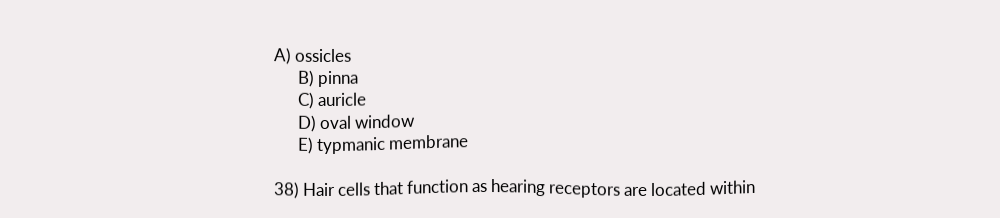A) ossicles
      B) pinna
      C) auricle
      D) oval window
      E) typmanic membrane

38) Hair cells that function as hearing receptors are located within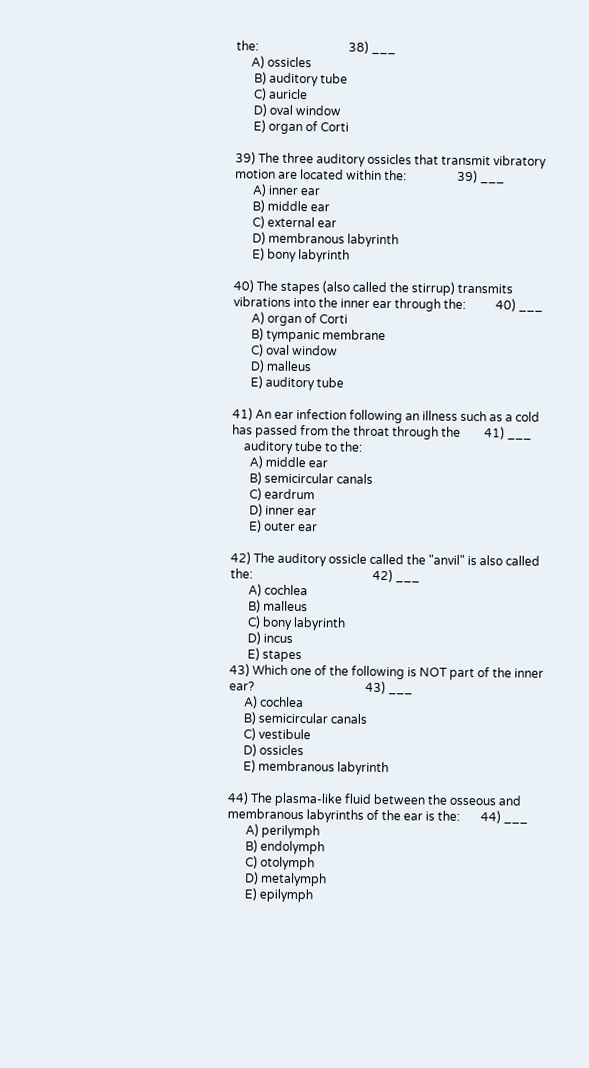the:                              38) ___
     A) ossicles
      B) auditory tube
      C) auricle
      D) oval window
      E) organ of Corti

39) The three auditory ossicles that transmit vibratory motion are located within the:                 39) ___
      A) inner ear
      B) middle ear
      C) external ear
      D) membranous labyrinth
      E) bony labyrinth

40) The stapes (also called the stirrup) transmits vibrations into the inner ear through the:          40) ___
      A) organ of Corti
      B) tympanic membrane
      C) oval window
      D) malleus
      E) auditory tube

41) An ear infection following an illness such as a cold has passed from the throat through the        41) ___
    auditory tube to the:
      A) middle ear
      B) semicircular canals
      C) eardrum
      D) inner ear
      E) outer ear

42) The auditory ossicle called the "anvil" is also called the:                                        42) ___
      A) cochlea
      B) malleus
      C) bony labyrinth
      D) incus
      E) stapes
43) Which one of the following is NOT part of the inner ear?                                     43) ___
     A) cochlea
     B) semicircular canals
     C) vestibule
     D) ossicles
     E) membranous labyrinth

44) The plasma-like fluid between the osseous and membranous labyrinths of the ear is the:       44) ___
      A) perilymph
      B) endolymph
      C) otolymph
      D) metalymph
      E) epilymph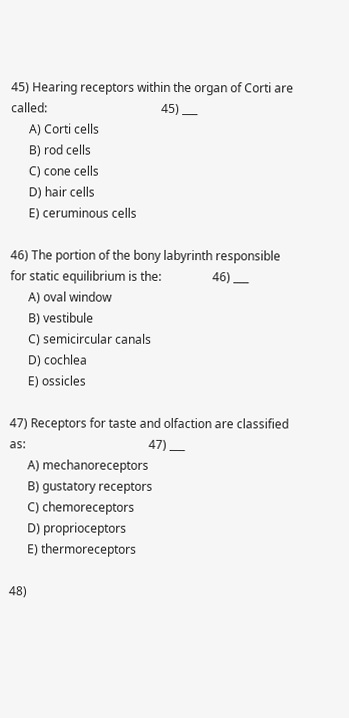45) Hearing receptors within the organ of Corti are called:                                      45) ___
      A) Corti cells
      B) rod cells
      C) cone cells
      D) hair cells
      E) ceruminous cells

46) The portion of the bony labyrinth responsible for static equilibrium is the:                 46) ___
      A) oval window
      B) vestibule
      C) semicircular canals
      D) cochlea
      E) ossicles

47) Receptors for taste and olfaction are classified as:                                         47) ___
      A) mechanoreceptors
      B) gustatory receptors
      C) chemoreceptors
      D) proprioceptors
      E) thermoreceptors

48)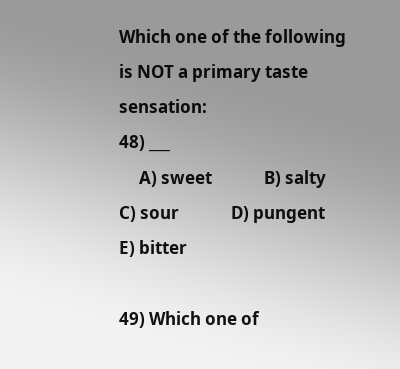Which one of the following is NOT a primary taste sensation:                                 48) ___
     A) sweet             B) salty           C) sour             D) pungent          E) bitter

49) Which one of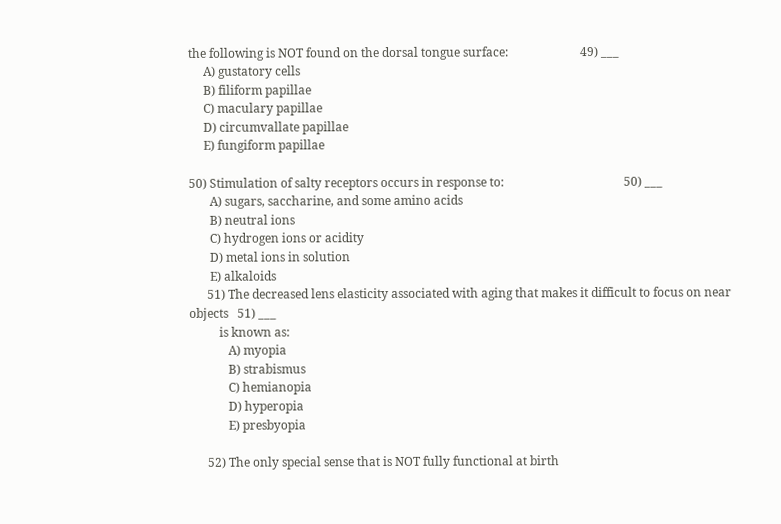the following is NOT found on the dorsal tongue surface:                        49) ___
     A) gustatory cells
     B) filiform papillae
     C) maculary papillae
     D) circumvallate papillae
     E) fungiform papillae

50) Stimulation of salty receptors occurs in response to:                                        50) ___
       A) sugars, saccharine, and some amino acids
       B) neutral ions
       C) hydrogen ions or acidity
       D) metal ions in solution
       E) alkaloids
      51) The decreased lens elasticity associated with aging that makes it difficult to focus on near objects   51) ___
          is known as:
             A) myopia
             B) strabismus
             C) hemianopia
             D) hyperopia
             E) presbyopia

      52) The only special sense that is NOT fully functional at birth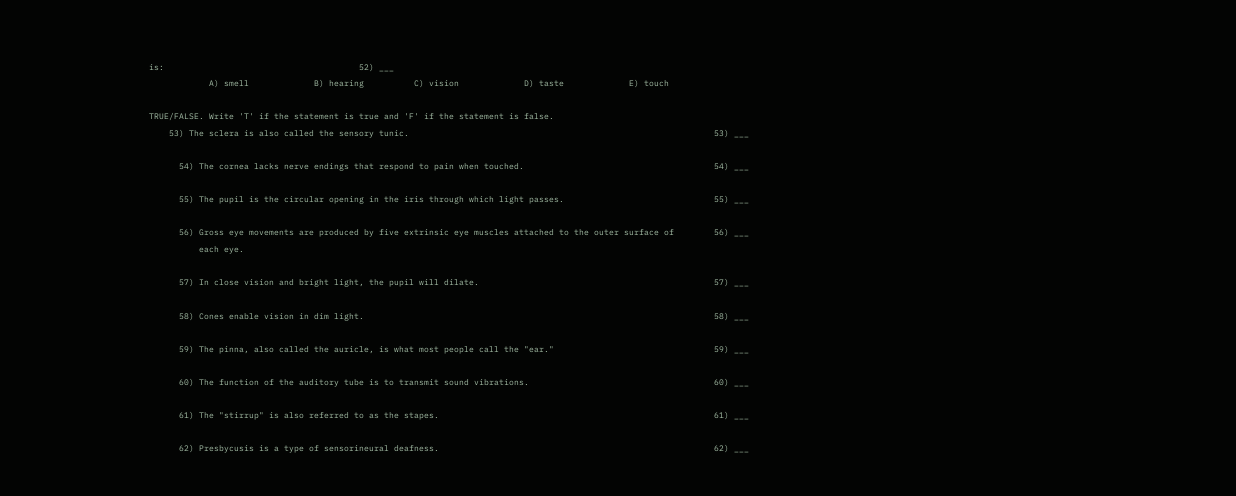is:                                       52) ___
            A) smell             B) hearing          C) vision             D) taste             E) touch

TRUE/FALSE. Write 'T' if the statement is true and 'F' if the statement is false.
    53) The sclera is also called the sensory tunic.                                                             53) ___

      54) The cornea lacks nerve endings that respond to pain when touched.                                      54) ___

      55) The pupil is the circular opening in the iris through which light passes.                              55) ___

      56) Gross eye movements are produced by five extrinsic eye muscles attached to the outer surface of        56) ___
          each eye.

      57) In close vision and bright light, the pupil will dilate.                                               57) ___

      58) Cones enable vision in dim light.                                                                      58) ___

      59) The pinna, also called the auricle, is what most people call the "ear."                                59) ___

      60) The function of the auditory tube is to transmit sound vibrations.                                     60) ___

      61) The "stirrup" is also referred to as the stapes.                                                       61) ___

      62) Presbycusis is a type of sensorineural deafness.                                                       62) ___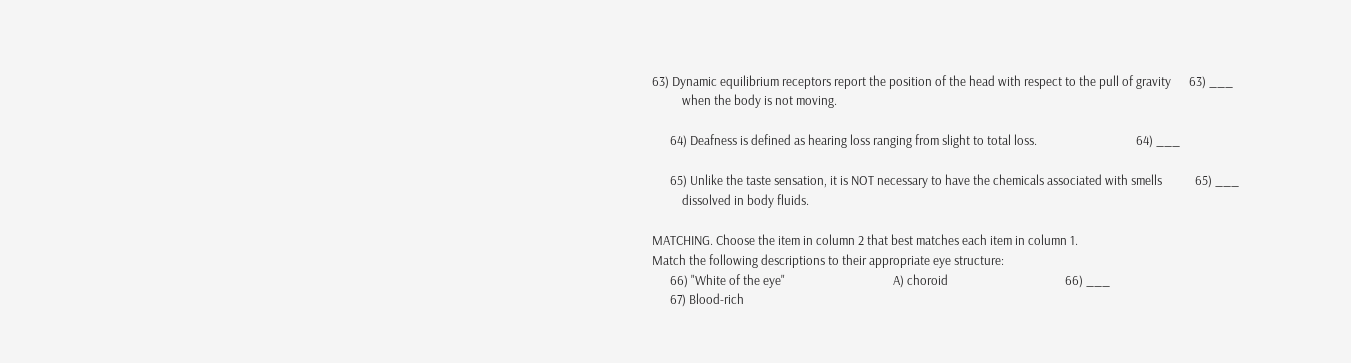63) Dynamic equilibrium receptors report the position of the head with respect to the pull of gravity      63) ___
          when the body is not moving.

      64) Deafness is defined as hearing loss ranging from slight to total loss.                                 64) ___

      65) Unlike the taste sensation, it is NOT necessary to have the chemicals associated with smells           65) ___
          dissolved in body fluids.

MATCHING. Choose the item in column 2 that best matches each item in column 1.
Match the following descriptions to their appropriate eye structure:
      66) "White of the eye"                                    A) choroid                                       66) ___
      67) Blood-rich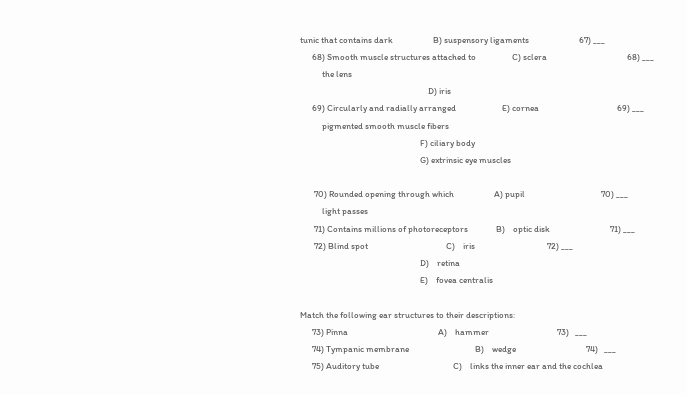tunic that contains dark                    B) suspensory ligaments                         67) ___
      68) Smooth muscle structures attached to                  C) sclera                                        68) ___
           the lens
                                                                D) iris
      69) Circularly and radially arranged                       E) cornea                                       69) ___
           pigmented smooth muscle fibers
                                                            F) ciliary body
                                                            G) extrinsic eye muscles

       70) Rounded opening through which                    A) pupil                                      70) ___
           light passes
       71) Contains millions of photoreceptors              B)    optic disk                              71) ___
       72) Blind spot                                       C)    iris                                    72) ___
                                                            D)    retina
                                                            E)    fovea centralis

Match the following ear structures to their descriptions:
      73) Pinna                                             A)    hammer                                  73)   ___
      74) Tympanic membrane                                 B)    wedge                                   74)   ___
      75) Auditory tube                                     C)    links the inner ear and the cochlea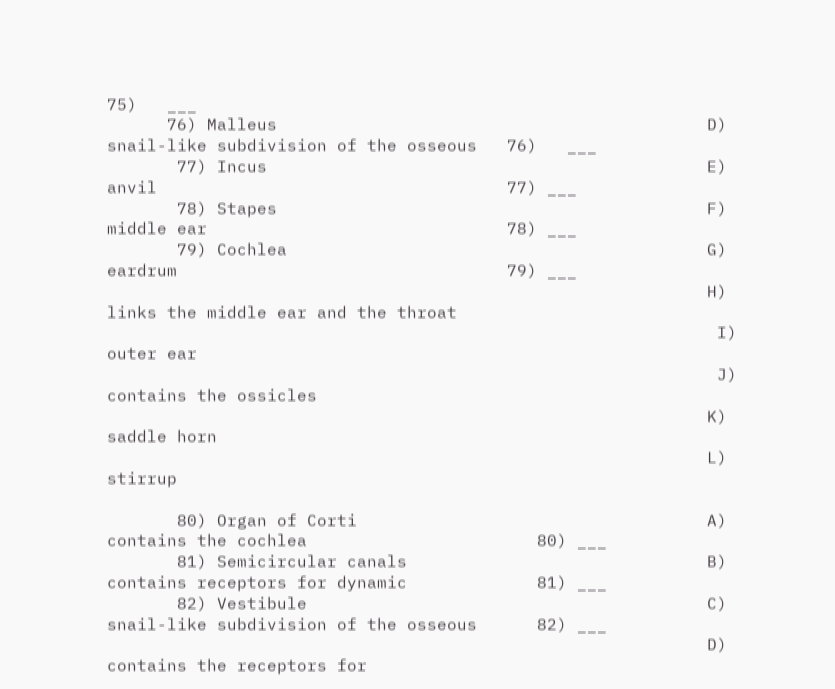75)   ___
      76) Malleus                                           D)    snail-like subdivision of the osseous   76)   ___
       77) Incus                                            E)    anvil                                   77) ___
       78) Stapes                                           F)    middle ear                              78) ___
       79) Cochlea                                          G)    eardrum                                 79) ___
                                                            H)    links the middle ear and the throat
                                                             I)   outer ear
                                                             J)   contains the ossicles
                                                            K)    saddle horn
                                                            L)    stirrup

       80) Organ of Corti                                   A) contains the cochlea                       80) ___
       81) Semicircular canals                              B) contains receptors for dynamic             81) ___
       82) Vestibule                                        C) snail-like subdivision of the osseous      82) ___
                                                            D) contains the receptors for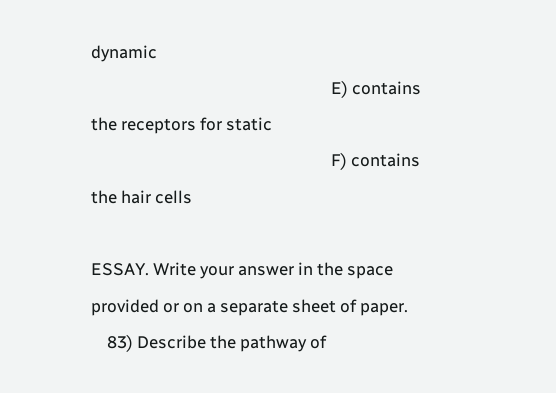dynamic
                                                            E) contains the receptors for static
                                                            F) contains the hair cells

ESSAY. Write your answer in the space provided or on a separate sheet of paper.
    83) Describe the pathway of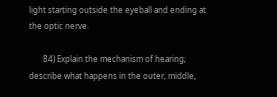light starting outside the eyeball and ending at the optic nerve.

       84) Explain the mechanism of hearing; describe what happens in the outer, middle,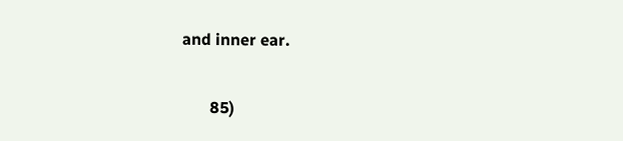and inner ear.

       85)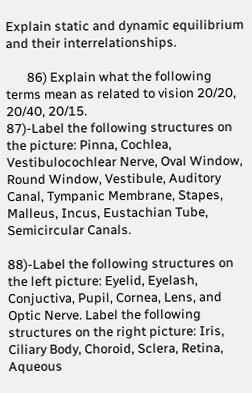Explain static and dynamic equilibrium and their interrelationships.

       86) Explain what the following terms mean as related to vision 20/20, 20/40, 20/15.
87)-Label the following structures on the picture: Pinna, Cochlea, Vestibulocochlear Nerve, Oval Window,
Round Window, Vestibule, Auditory Canal, Tympanic Membrane, Stapes, Malleus, Incus, Eustachian Tube,
Semicircular Canals.

88)-Label the following structures on the left picture: Eyelid, Eyelash, Conjuctiva, Pupil, Cornea, Lens, and
Optic Nerve. Label the following structures on the right picture: Iris, Ciliary Body, Choroid, Sclera, Retina,
Aqueous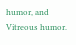humor, and Vitreous humor.